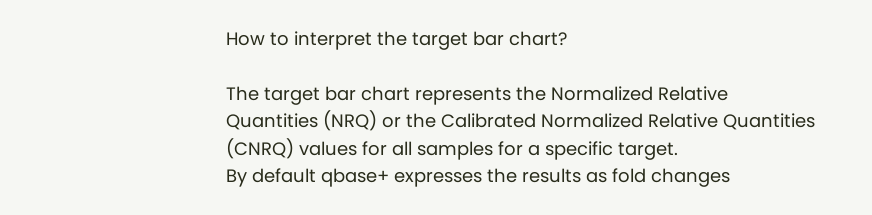How to interpret the target bar chart?

The target bar chart represents the Normalized Relative Quantities (NRQ) or the Calibrated Normalized Relative Quantities (CNRQ) values for all samples for a specific target.
By default qbase+ expresses the results as fold changes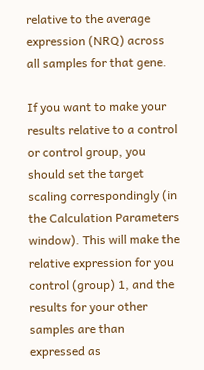relative to the average expression (NRQ) across all samples for that gene.

If you want to make your results relative to a control or control group, you should set the target scaling correspondingly (in the Calculation Parameters window). This will make the relative expression for you control (group) 1, and the results for your other samples are than expressed as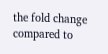the fold change compared to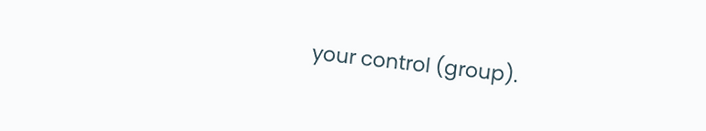your control (group).